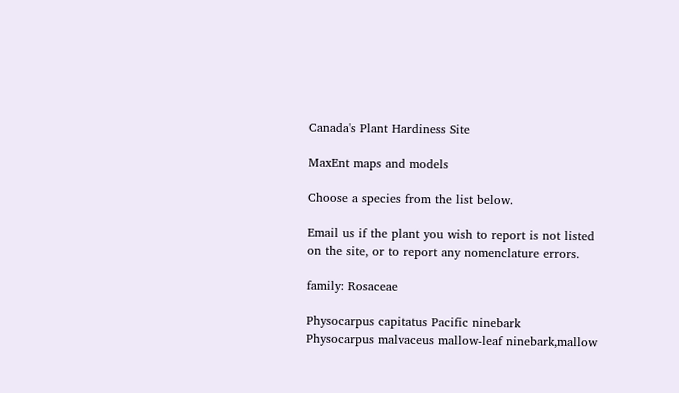Canada's Plant Hardiness Site

MaxEnt maps and models

Choose a species from the list below.

Email us if the plant you wish to report is not listed on the site, or to report any nomenclature errors.

family: Rosaceae

Physocarpus capitatus Pacific ninebark
Physocarpus malvaceus mallow-leaf ninebark,mallow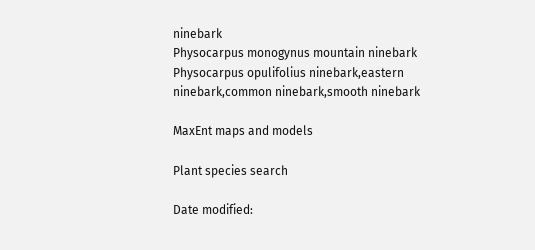ninebark
Physocarpus monogynus mountain ninebark
Physocarpus opulifolius ninebark,eastern ninebark,common ninebark,smooth ninebark

MaxEnt maps and models

Plant species search

Date modified: